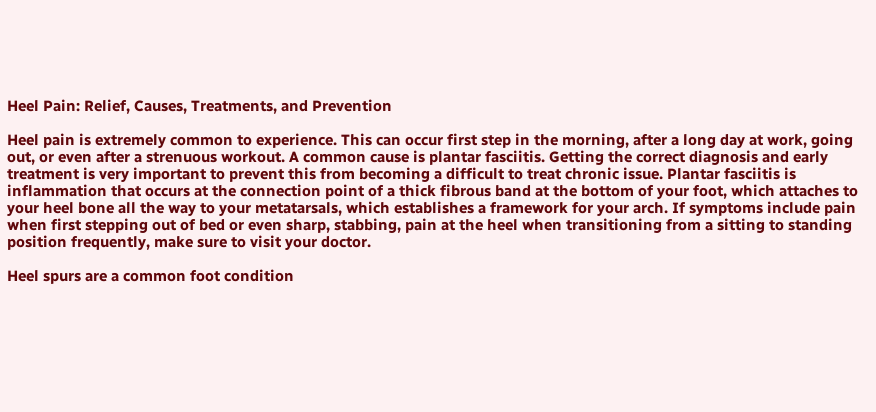Heel Pain: Relief, Causes, Treatments, and Prevention

Heel pain is extremely common to experience. This can occur first step in the morning, after a long day at work, going out, or even after a strenuous workout. A common cause is plantar fasciitis. Getting the correct diagnosis and early treatment is very important to prevent this from becoming a difficult to treat chronic issue. Plantar fasciitis is inflammation that occurs at the connection point of a thick fibrous band at the bottom of your foot, which attaches to your heel bone all the way to your metatarsals, which establishes a framework for your arch. If symptoms include pain when first stepping out of bed or even sharp, stabbing, pain at the heel when transitioning from a sitting to standing position frequently, make sure to visit your doctor.

Heel spurs are a common foot condition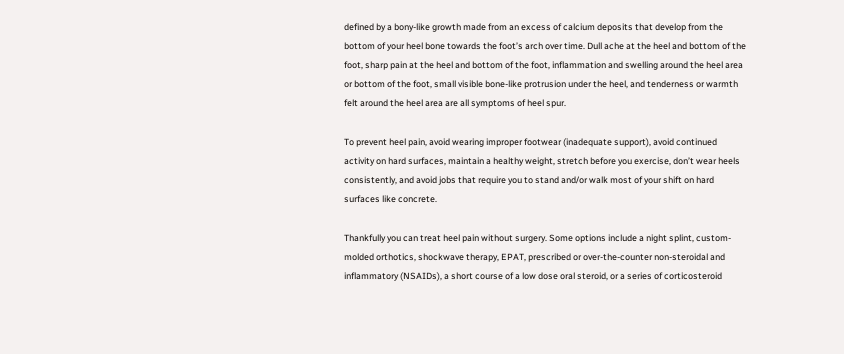defined by a bony-like growth made from an excess of calcium deposits that develop from the bottom of your heel bone towards the foot’s arch over time. Dull ache at the heel and bottom of the foot, sharp pain at the heel and bottom of the foot, inflammation and swelling around the heel area or bottom of the foot, small visible bone-like protrusion under the heel, and tenderness or warmth felt around the heel area are all symptoms of heel spur.

To prevent heel pain, avoid wearing improper footwear (inadequate support), avoid continued activity on hard surfaces, maintain a healthy weight, stretch before you exercise, don’t wear heels consistently, and avoid jobs that require you to stand and/or walk most of your shift on hard surfaces like concrete.

Thankfully you can treat heel pain without surgery. Some options include a night splint, custom-molded orthotics, shockwave therapy, EPAT, prescribed or over-the-counter non-steroidal and inflammatory (NSAIDs), a short course of a low dose oral steroid, or a series of corticosteroid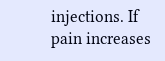injections. If pain increases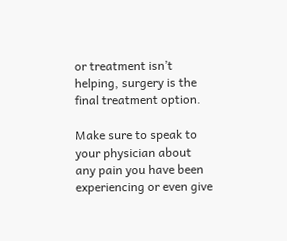or treatment isn’t helping, surgery is the final treatment option.

Make sure to speak to your physician about any pain you have been experiencing or even give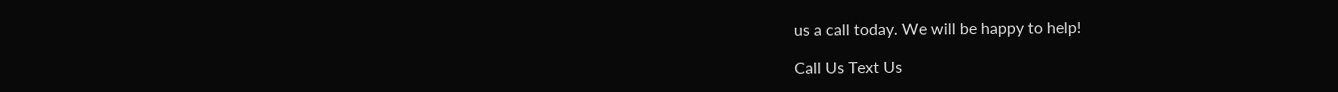us a call today. We will be happy to help!

Call Us Text Us